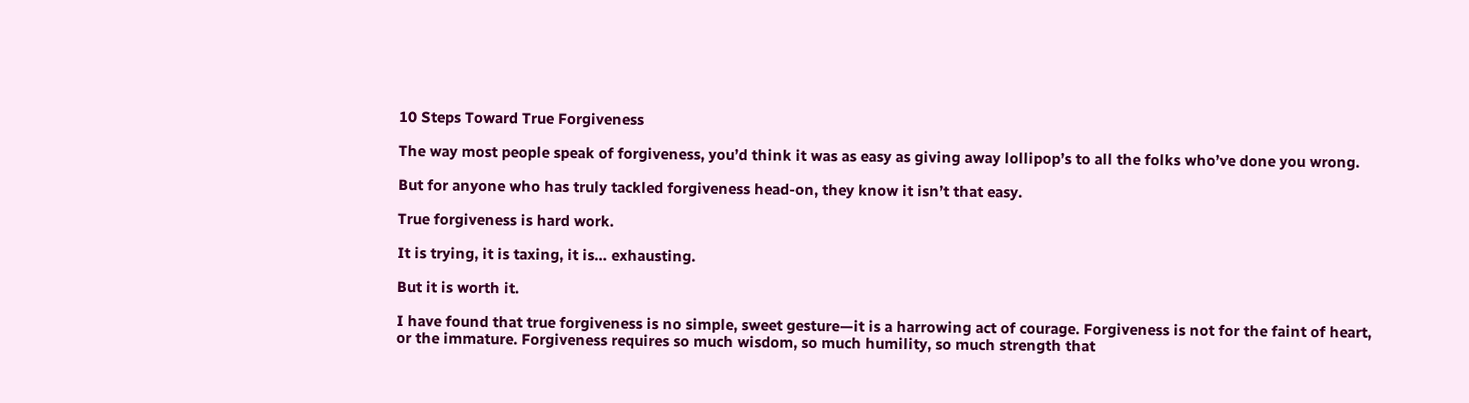10 Steps Toward True Forgiveness

The way most people speak of forgiveness, you’d think it was as easy as giving away lollipop’s to all the folks who’ve done you wrong.

But for anyone who has truly tackled forgiveness head-on, they know it isn’t that easy.

True forgiveness is hard work.

It is trying, it is taxing, it is… exhausting.

But it is worth it.

I have found that true forgiveness is no simple, sweet gesture—it is a harrowing act of courage. Forgiveness is not for the faint of heart, or the immature. Forgiveness requires so much wisdom, so much humility, so much strength that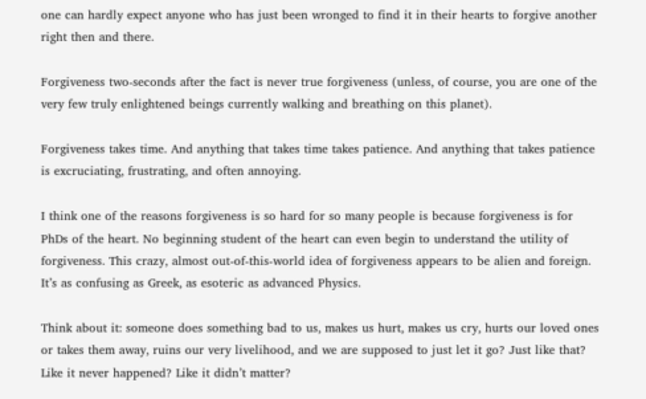one can hardly expect anyone who has just been wronged to find it in their hearts to forgive another right then and there.

Forgiveness two-seconds after the fact is never true forgiveness (unless, of course, you are one of the very few truly enlightened beings currently walking and breathing on this planet).

Forgiveness takes time. And anything that takes time takes patience. And anything that takes patience is excruciating, frustrating, and often annoying.

I think one of the reasons forgiveness is so hard for so many people is because forgiveness is for PhDs of the heart. No beginning student of the heart can even begin to understand the utility of forgiveness. This crazy, almost out-of-this-world idea of forgiveness appears to be alien and foreign. It’s as confusing as Greek, as esoteric as advanced Physics.

Think about it: someone does something bad to us, makes us hurt, makes us cry, hurts our loved ones or takes them away, ruins our very livelihood, and we are supposed to just let it go? Just like that? Like it never happened? Like it didn’t matter?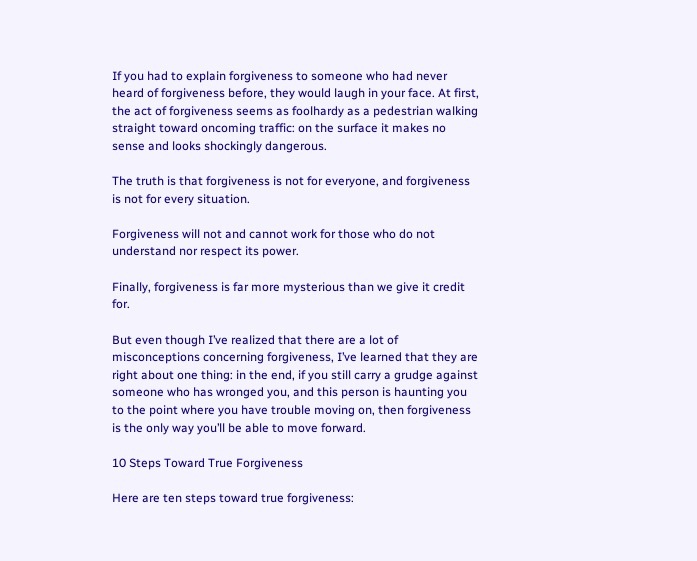If you had to explain forgiveness to someone who had never heard of forgiveness before, they would laugh in your face. At first, the act of forgiveness seems as foolhardy as a pedestrian walking straight toward oncoming traffic: on the surface it makes no sense and looks shockingly dangerous.

The truth is that forgiveness is not for everyone, and forgiveness is not for every situation.

Forgiveness will not and cannot work for those who do not understand nor respect its power.

Finally, forgiveness is far more mysterious than we give it credit for.

But even though I’ve realized that there are a lot of misconceptions concerning forgiveness, I’ve learned that they are right about one thing: in the end, if you still carry a grudge against someone who has wronged you, and this person is haunting you to the point where you have trouble moving on, then forgiveness is the only way you’ll be able to move forward.

10 Steps Toward True Forgiveness

Here are ten steps toward true forgiveness: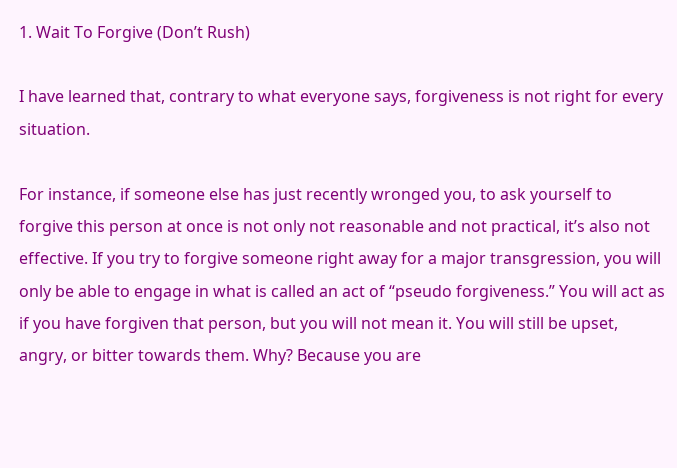1. Wait To Forgive (Don’t Rush)

I have learned that, contrary to what everyone says, forgiveness is not right for every situation.

For instance, if someone else has just recently wronged you, to ask yourself to forgive this person at once is not only not reasonable and not practical, it’s also not effective. If you try to forgive someone right away for a major transgression, you will only be able to engage in what is called an act of “pseudo forgiveness.” You will act as if you have forgiven that person, but you will not mean it. You will still be upset, angry, or bitter towards them. Why? Because you are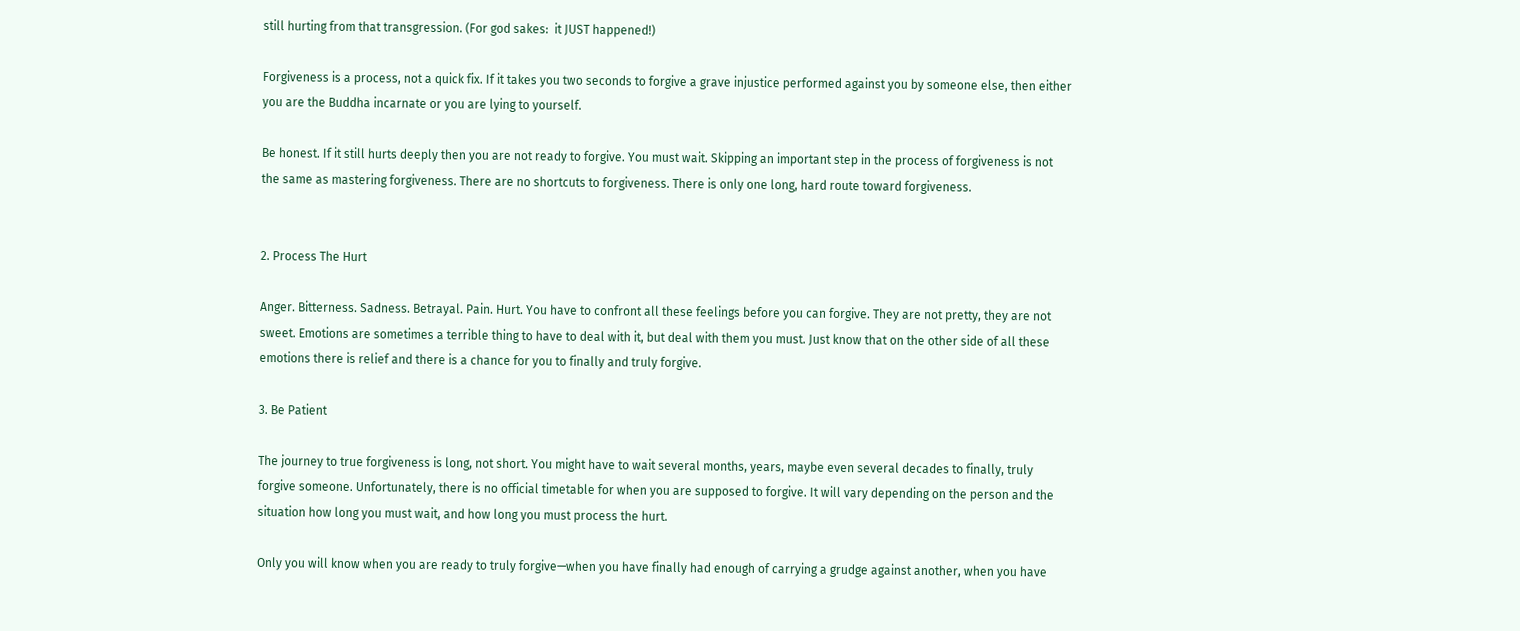still hurting from that transgression. (For god sakes:  it JUST happened!)

Forgiveness is a process, not a quick fix. If it takes you two seconds to forgive a grave injustice performed against you by someone else, then either you are the Buddha incarnate or you are lying to yourself.

Be honest. If it still hurts deeply then you are not ready to forgive. You must wait. Skipping an important step in the process of forgiveness is not the same as mastering forgiveness. There are no shortcuts to forgiveness. There is only one long, hard route toward forgiveness.


2. Process The Hurt

Anger. Bitterness. Sadness. Betrayal. Pain. Hurt. You have to confront all these feelings before you can forgive. They are not pretty, they are not sweet. Emotions are sometimes a terrible thing to have to deal with it, but deal with them you must. Just know that on the other side of all these emotions there is relief and there is a chance for you to finally and truly forgive.

3. Be Patient

The journey to true forgiveness is long, not short. You might have to wait several months, years, maybe even several decades to finally, truly forgive someone. Unfortunately, there is no official timetable for when you are supposed to forgive. It will vary depending on the person and the situation how long you must wait, and how long you must process the hurt.

Only you will know when you are ready to truly forgive—when you have finally had enough of carrying a grudge against another, when you have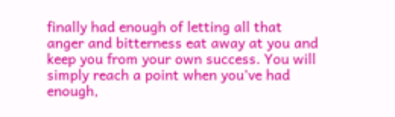finally had enough of letting all that anger and bitterness eat away at you and keep you from your own success. You will simply reach a point when you’ve had enough,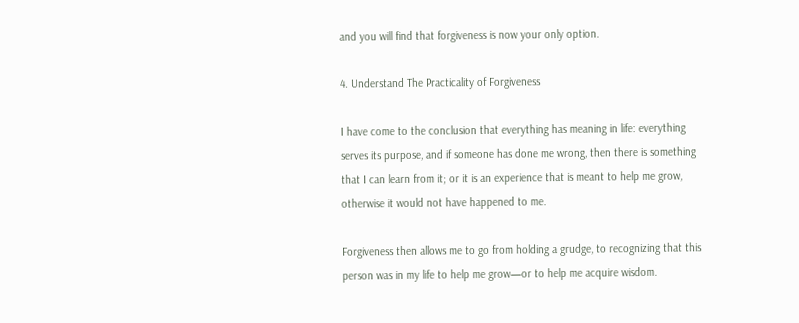and you will find that forgiveness is now your only option.

4. Understand The Practicality of Forgiveness

I have come to the conclusion that everything has meaning in life: everything serves its purpose, and if someone has done me wrong, then there is something that I can learn from it; or it is an experience that is meant to help me grow, otherwise it would not have happened to me.

Forgiveness then allows me to go from holding a grudge, to recognizing that this person was in my life to help me grow—or to help me acquire wisdom.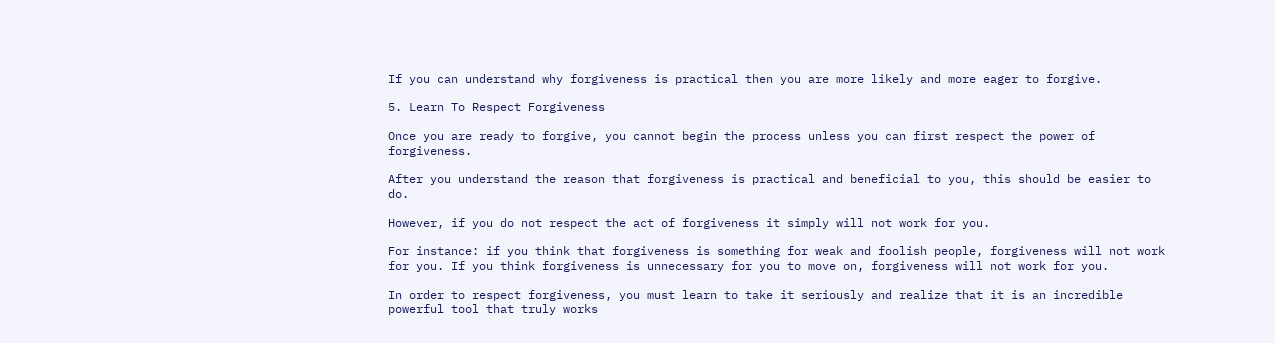If you can understand why forgiveness is practical then you are more likely and more eager to forgive.

5. Learn To Respect Forgiveness

Once you are ready to forgive, you cannot begin the process unless you can first respect the power of forgiveness.

After you understand the reason that forgiveness is practical and beneficial to you, this should be easier to do.

However, if you do not respect the act of forgiveness it simply will not work for you.

For instance: if you think that forgiveness is something for weak and foolish people, forgiveness will not work for you. If you think forgiveness is unnecessary for you to move on, forgiveness will not work for you.

In order to respect forgiveness, you must learn to take it seriously and realize that it is an incredible powerful tool that truly works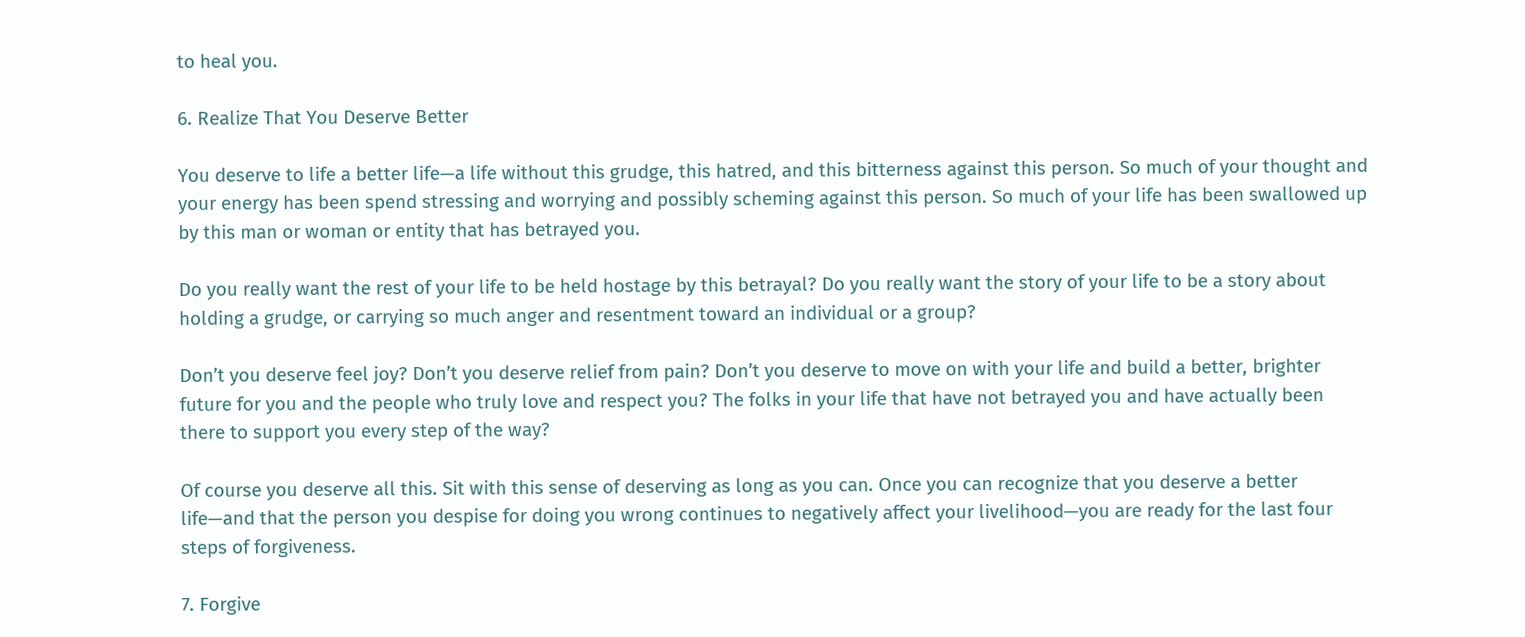to heal you.

6. Realize That You Deserve Better

You deserve to life a better life—a life without this grudge, this hatred, and this bitterness against this person. So much of your thought and your energy has been spend stressing and worrying and possibly scheming against this person. So much of your life has been swallowed up by this man or woman or entity that has betrayed you.

Do you really want the rest of your life to be held hostage by this betrayal? Do you really want the story of your life to be a story about holding a grudge, or carrying so much anger and resentment toward an individual or a group?

Don’t you deserve feel joy? Don’t you deserve relief from pain? Don’t you deserve to move on with your life and build a better, brighter future for you and the people who truly love and respect you? The folks in your life that have not betrayed you and have actually been there to support you every step of the way?

Of course you deserve all this. Sit with this sense of deserving as long as you can. Once you can recognize that you deserve a better life—and that the person you despise for doing you wrong continues to negatively affect your livelihood—you are ready for the last four steps of forgiveness.

7. Forgive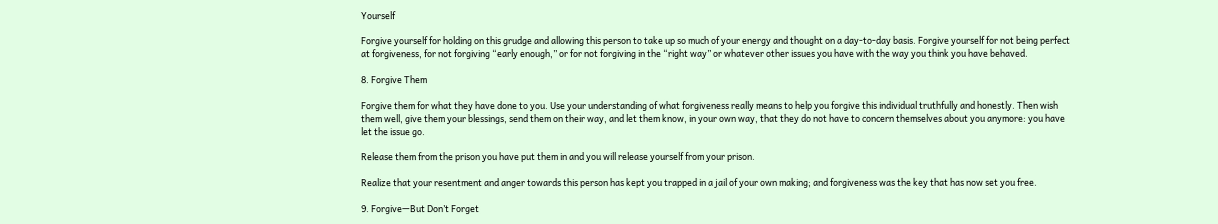Yourself

Forgive yourself for holding on this grudge and allowing this person to take up so much of your energy and thought on a day-to-day basis. Forgive yourself for not being perfect at forgiveness, for not forgiving “early enough,” or for not forgiving in the “right way” or whatever other issues you have with the way you think you have behaved.

8. Forgive Them

Forgive them for what they have done to you. Use your understanding of what forgiveness really means to help you forgive this individual truthfully and honestly. Then wish them well, give them your blessings, send them on their way, and let them know, in your own way, that they do not have to concern themselves about you anymore: you have let the issue go.

Release them from the prison you have put them in and you will release yourself from your prison.

Realize that your resentment and anger towards this person has kept you trapped in a jail of your own making; and forgiveness was the key that has now set you free.

9. Forgive—But Don’t Forget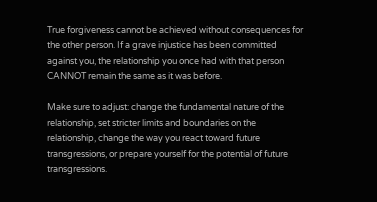True forgiveness cannot be achieved without consequences for the other person. If a grave injustice has been committed against you, the relationship you once had with that person CANNOT remain the same as it was before.

Make sure to adjust: change the fundamental nature of the relationship, set stricter limits and boundaries on the relationship, change the way you react toward future transgressions, or prepare yourself for the potential of future transgressions.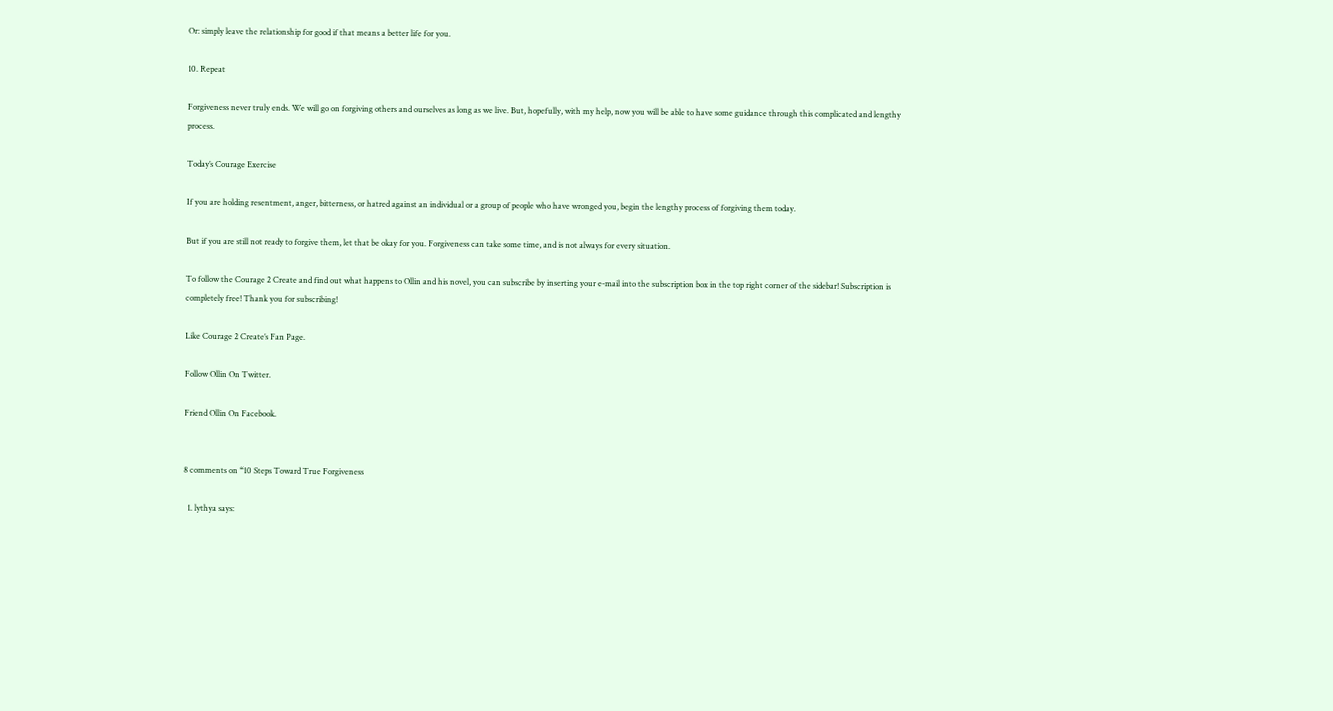Or: simply leave the relationship for good if that means a better life for you.

10. Repeat

Forgiveness never truly ends. We will go on forgiving others and ourselves as long as we live. But, hopefully, with my help, now you will be able to have some guidance through this complicated and lengthy process.

Today’s Courage Exercise

If you are holding resentment, anger, bitterness, or hatred against an individual or a group of people who have wronged you, begin the lengthy process of forgiving them today.

But if you are still not ready to forgive them, let that be okay for you. Forgiveness can take some time, and is not always for every situation.

To follow the Courage 2 Create and find out what happens to Ollin and his novel, you can subscribe by inserting your e-mail into the subscription box in the top right corner of the sidebar! Subscription is completely free! Thank you for subscribing!

Like Courage 2 Create’s Fan Page.

Follow Ollin On Twitter.

Friend Ollin On Facebook.


8 comments on “10 Steps Toward True Forgiveness

  1. lythya says: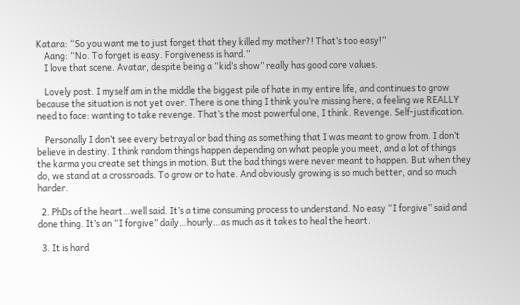Katara: “So you want me to just forget that they killed my mother?! That’s too easy!”
    Aang: “No. To forget is easy. Forgiveness is hard.”
    I love that scene. Avatar, despite being a “kid’s show” really has good core values.

    Lovely post. I myself am in the middle the biggest pile of hate in my entire life, and continues to grow because the situation is not yet over. There is one thing I think you’re missing here, a feeling we REALLY need to face: wanting to take revenge. That’s the most powerful one, I think. Revenge. Self-justification.

    Personally I don’t see every betrayal or bad thing as something that I was meant to grow from. I don’t believe in destiny. I think random things happen depending on what people you meet, and a lot of things the karma you create set things in motion. But the bad things were never meant to happen. But when they do, we stand at a crossroads. To grow or to hate. And obviously growing is so much better, and so much harder.

  2. PhDs of the heart…well said. It’s a time consuming process to understand. No easy “I forgive” said and done thing. It’s an “I forgive” daily…hourly…as much as it takes to heal the heart.

  3. It is hard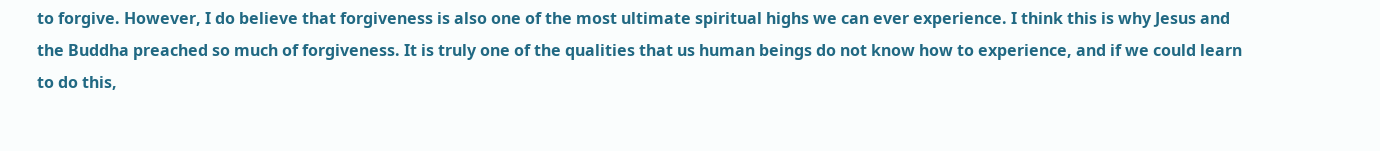to forgive. However, I do believe that forgiveness is also one of the most ultimate spiritual highs we can ever experience. I think this is why Jesus and the Buddha preached so much of forgiveness. It is truly one of the qualities that us human beings do not know how to experience, and if we could learn to do this,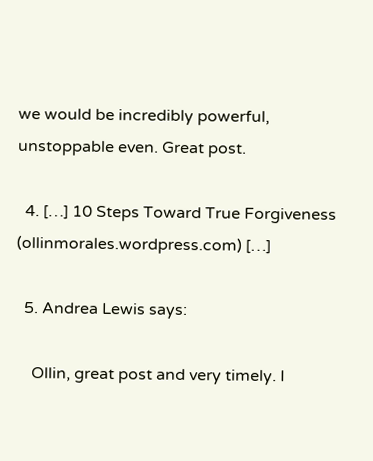we would be incredibly powerful, unstoppable even. Great post.

  4. […] 10 Steps Toward True Forgiveness (ollinmorales.wordpress.com) […]

  5. Andrea Lewis says:

    Ollin, great post and very timely. I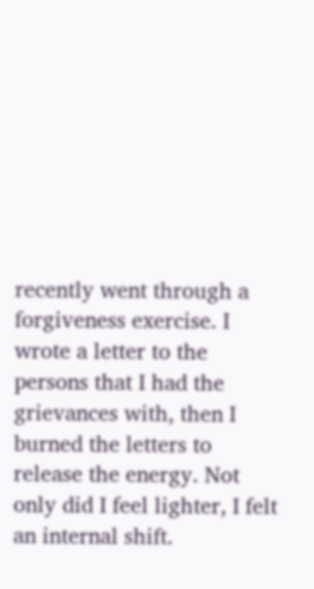recently went through a forgiveness exercise. I wrote a letter to the persons that I had the grievances with, then I burned the letters to release the energy. Not only did I feel lighter, I felt an internal shift.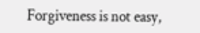Forgiveness is not easy,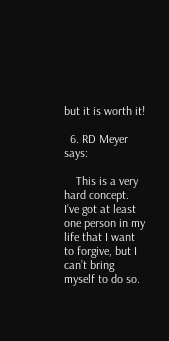but it is worth it!

  6. RD Meyer says:

    This is a very hard concept. I’ve got at least one person in my life that I want to forgive, but I can’t bring myself to do so.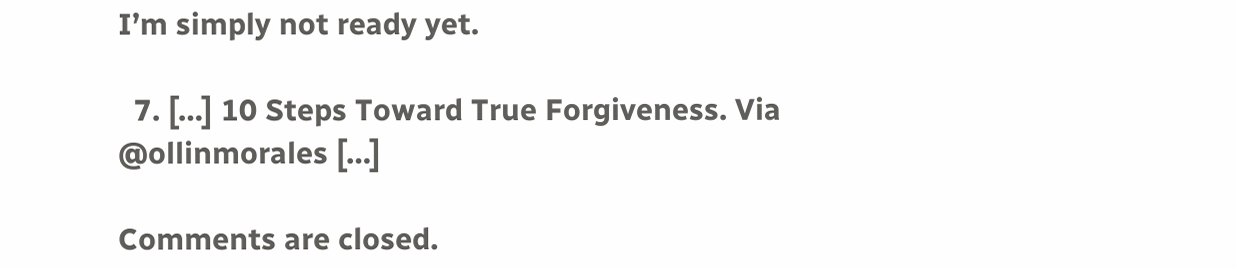I’m simply not ready yet.

  7. […] 10 Steps Toward True Forgiveness. Via @ollinmorales […]

Comments are closed.